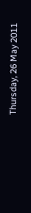Thursday, 26 May 2011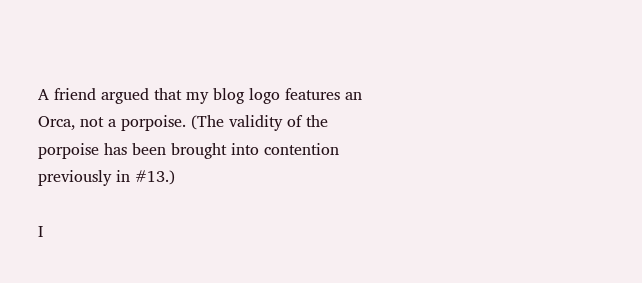A friend argued that my blog logo features an Orca, not a porpoise. (The validity of the porpoise has been brought into contention previously in #13.)

I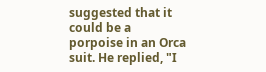suggested that it could be a porpoise in an Orca suit. He replied, "I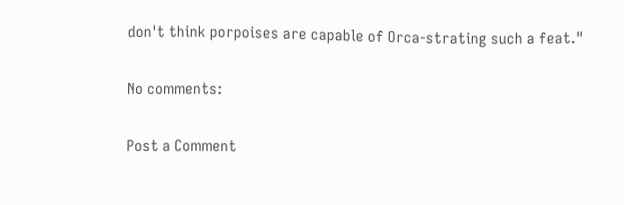don't think porpoises are capable of Orca-strating such a feat."

No comments:

Post a Comment